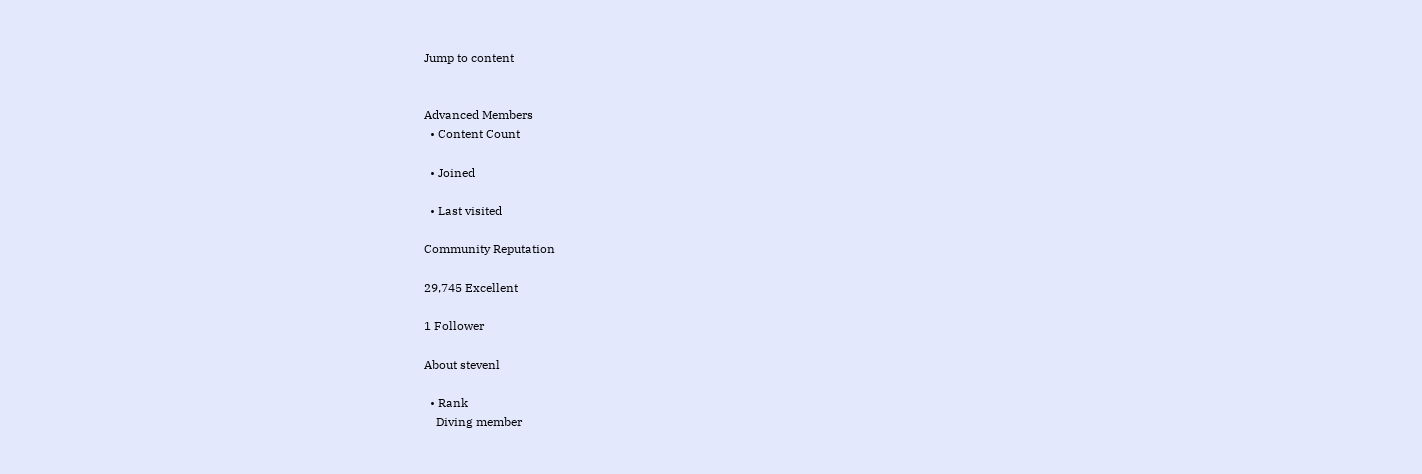Jump to content


Advanced Members
  • Content Count

  • Joined

  • Last visited

Community Reputation

29,745 Excellent

1 Follower

About stevenl

  • Rank
    Diving member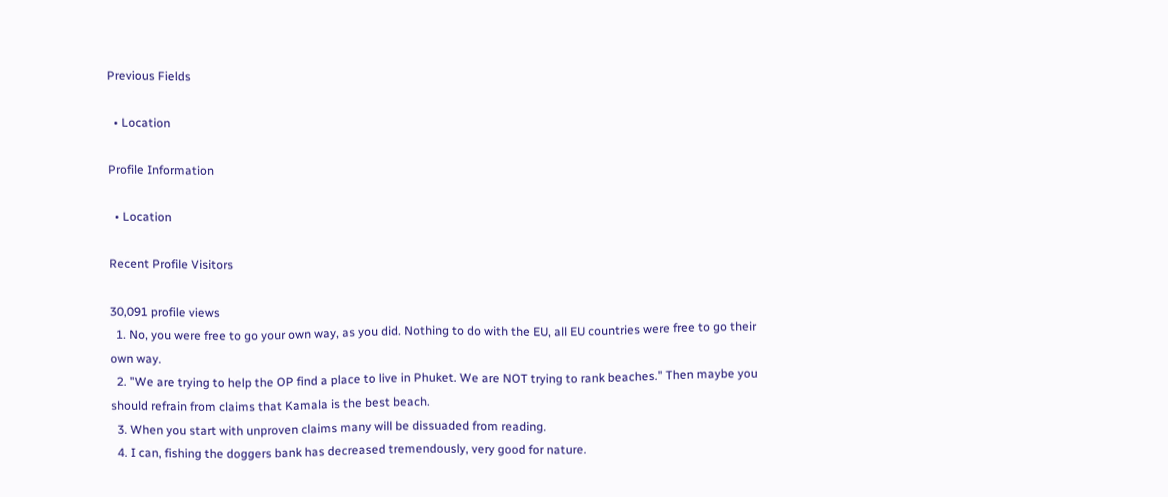Previous Fields

  • Location

Profile Information

  • Location

Recent Profile Visitors

30,091 profile views
  1. No, you were free to go your own way, as you did. Nothing to do with the EU, all EU countries were free to go their own way.
  2. "We are trying to help the OP find a place to live in Phuket. We are NOT trying to rank beaches." Then maybe you should refrain from claims that Kamala is the best beach.
  3. When you start with unproven claims many will be dissuaded from reading.
  4. I can, fishing the doggers bank has decreased tremendously, very good for nature.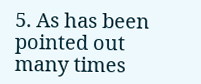5. As has been pointed out many times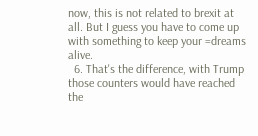now, this is not related to brexit at all. But I guess you have to come up with something to keep your =dreams alive.
  6. That's the difference, with Trump those counters would have reached the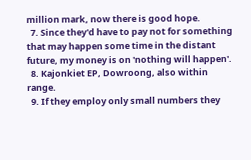million mark, now there is good hope.
  7. Since they'd have to pay not for something that may happen some time in the distant future, my money is on 'nothing will happen'.
  8. Kajonkiet EP, Dowroong, also within range.
  9. If they employ only small numbers they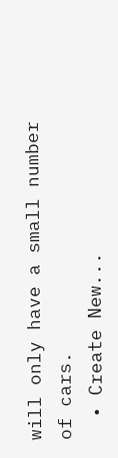will only have a small number of cars.
  • Create New...